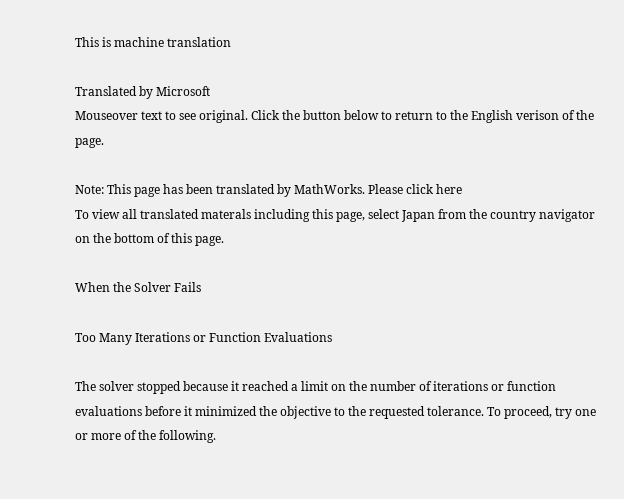This is machine translation

Translated by Microsoft
Mouseover text to see original. Click the button below to return to the English verison of the page.

Note: This page has been translated by MathWorks. Please click here
To view all translated materals including this page, select Japan from the country navigator on the bottom of this page.

When the Solver Fails

Too Many Iterations or Function Evaluations

The solver stopped because it reached a limit on the number of iterations or function evaluations before it minimized the objective to the requested tolerance. To proceed, try one or more of the following.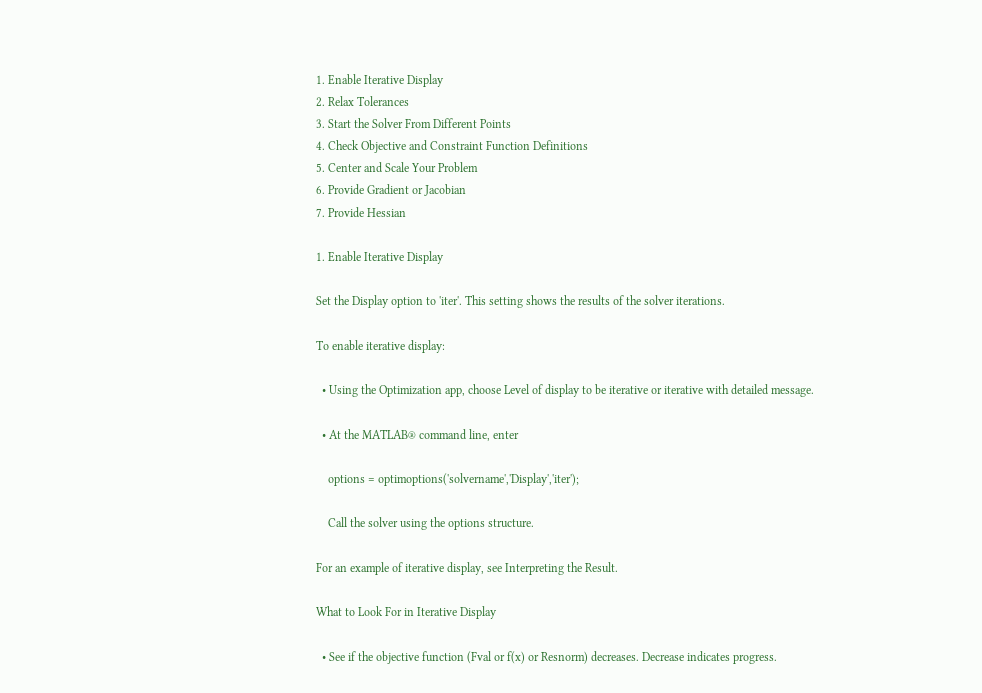1. Enable Iterative Display
2. Relax Tolerances
3. Start the Solver From Different Points
4. Check Objective and Constraint Function Definitions
5. Center and Scale Your Problem
6. Provide Gradient or Jacobian
7. Provide Hessian

1. Enable Iterative Display

Set the Display option to 'iter'. This setting shows the results of the solver iterations.

To enable iterative display:

  • Using the Optimization app, choose Level of display to be iterative or iterative with detailed message.

  • At the MATLAB® command line, enter

    options = optimoptions('solvername','Display','iter');

    Call the solver using the options structure.

For an example of iterative display, see Interpreting the Result.

What to Look For in Iterative Display

  • See if the objective function (Fval or f(x) or Resnorm) decreases. Decrease indicates progress.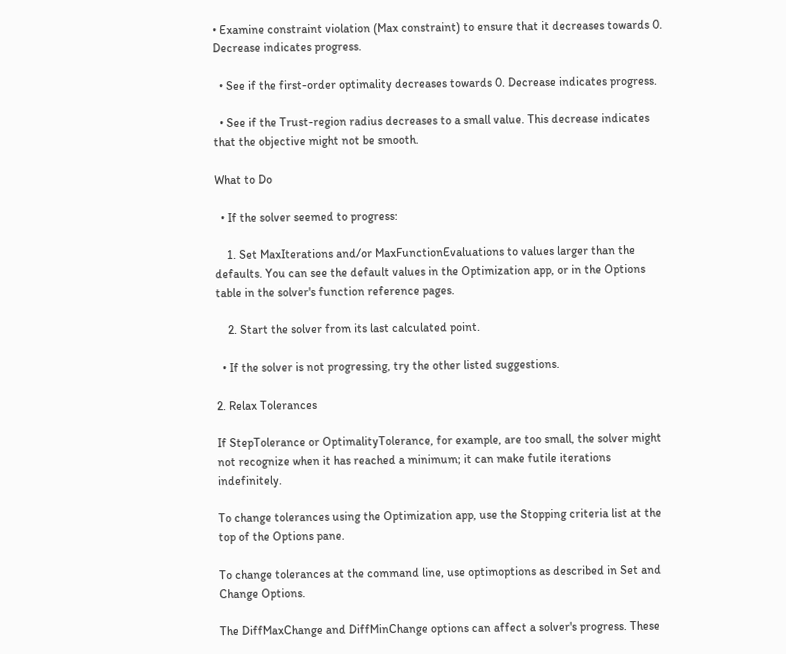• Examine constraint violation (Max constraint) to ensure that it decreases towards 0. Decrease indicates progress.

  • See if the first-order optimality decreases towards 0. Decrease indicates progress.

  • See if the Trust-region radius decreases to a small value. This decrease indicates that the objective might not be smooth.

What to Do

  • If the solver seemed to progress:

    1. Set MaxIterations and/or MaxFunctionEvaluations to values larger than the defaults. You can see the default values in the Optimization app, or in the Options table in the solver's function reference pages.

    2. Start the solver from its last calculated point.

  • If the solver is not progressing, try the other listed suggestions.

2. Relax Tolerances

If StepTolerance or OptimalityTolerance, for example, are too small, the solver might not recognize when it has reached a minimum; it can make futile iterations indefinitely.

To change tolerances using the Optimization app, use the Stopping criteria list at the top of the Options pane.

To change tolerances at the command line, use optimoptions as described in Set and Change Options.

The DiffMaxChange and DiffMinChange options can affect a solver's progress. These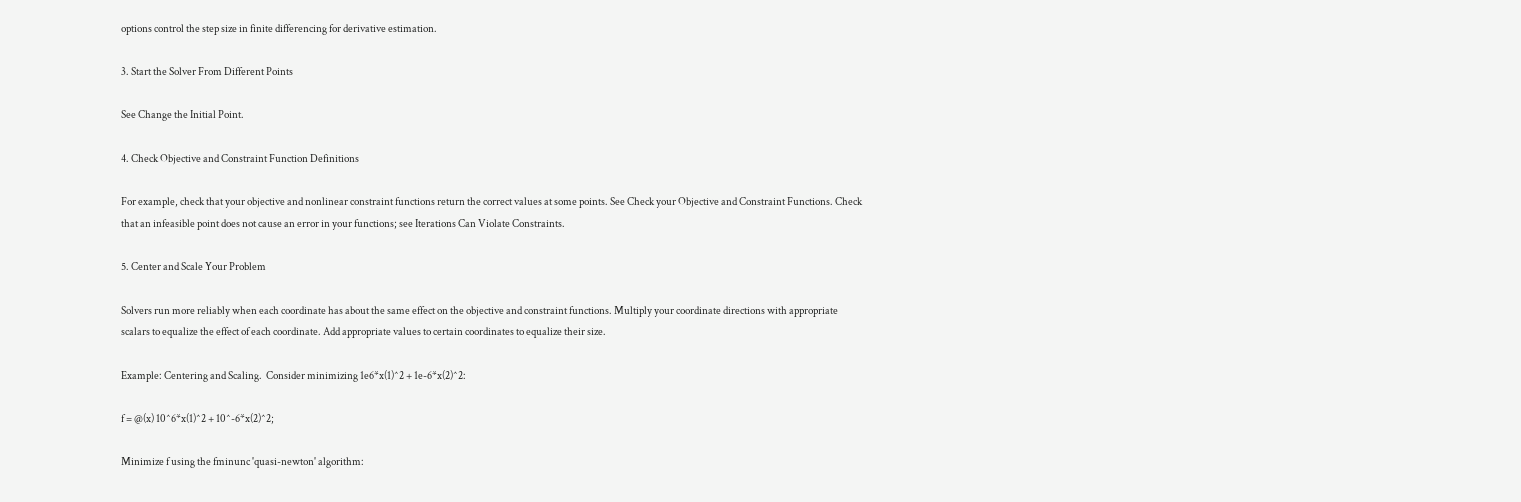options control the step size in finite differencing for derivative estimation.

3. Start the Solver From Different Points

See Change the Initial Point.

4. Check Objective and Constraint Function Definitions

For example, check that your objective and nonlinear constraint functions return the correct values at some points. See Check your Objective and Constraint Functions. Check that an infeasible point does not cause an error in your functions; see Iterations Can Violate Constraints.

5. Center and Scale Your Problem

Solvers run more reliably when each coordinate has about the same effect on the objective and constraint functions. Multiply your coordinate directions with appropriate scalars to equalize the effect of each coordinate. Add appropriate values to certain coordinates to equalize their size.

Example: Centering and Scaling.  Consider minimizing 1e6*x(1)^2 + 1e-6*x(2)^2:

f = @(x) 10^6*x(1)^2 + 10^-6*x(2)^2;

Minimize f using the fminunc 'quasi-newton' algorithm: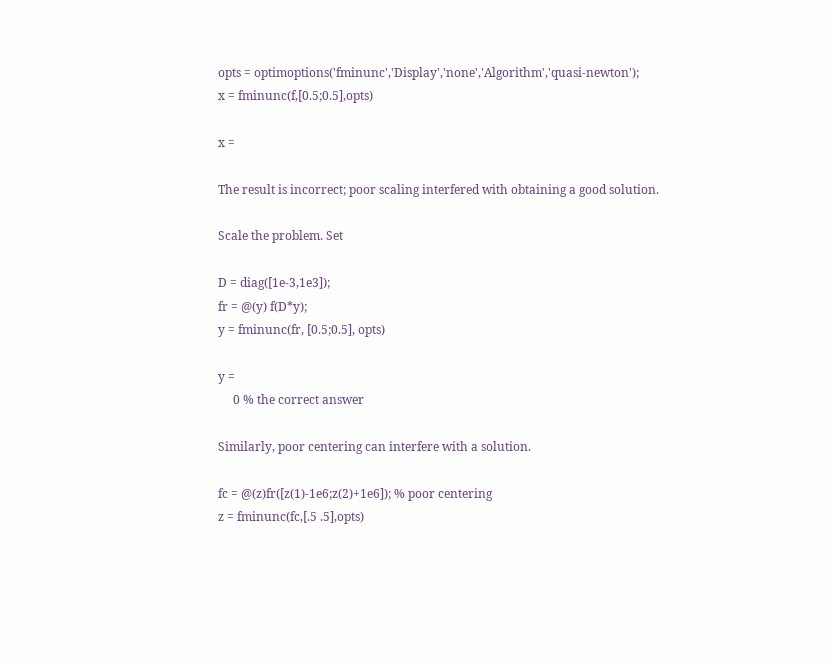opts = optimoptions('fminunc','Display','none','Algorithm','quasi-newton');
x = fminunc(f,[0.5;0.5],opts)

x =

The result is incorrect; poor scaling interfered with obtaining a good solution.

Scale the problem. Set

D = diag([1e-3,1e3]);
fr = @(y) f(D*y);
y = fminunc(fr, [0.5;0.5], opts)

y =
     0 % the correct answer

Similarly, poor centering can interfere with a solution.

fc = @(z)fr([z(1)-1e6;z(2)+1e6]); % poor centering
z = fminunc(fc,[.5 .5],opts)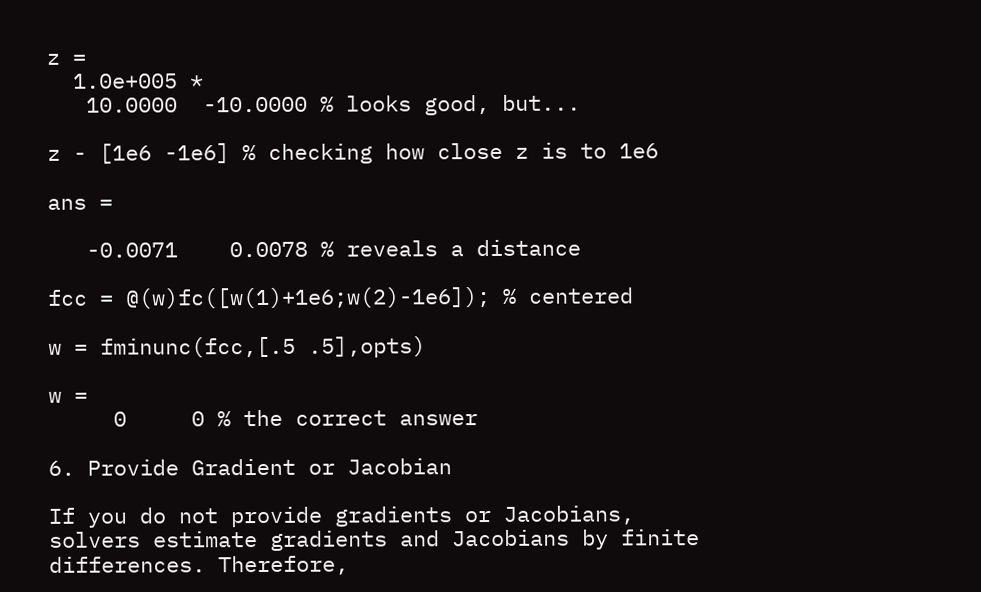z =
  1.0e+005 *
   10.0000  -10.0000 % looks good, but...

z - [1e6 -1e6] % checking how close z is to 1e6

ans =

   -0.0071    0.0078 % reveals a distance

fcc = @(w)fc([w(1)+1e6;w(2)-1e6]); % centered

w = fminunc(fcc,[.5 .5],opts)

w =
     0     0 % the correct answer

6. Provide Gradient or Jacobian

If you do not provide gradients or Jacobians, solvers estimate gradients and Jacobians by finite differences. Therefore,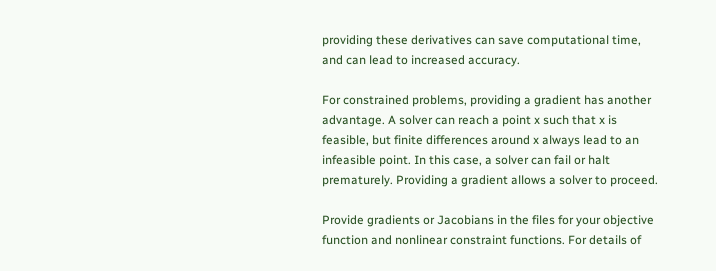providing these derivatives can save computational time, and can lead to increased accuracy.

For constrained problems, providing a gradient has another advantage. A solver can reach a point x such that x is feasible, but finite differences around x always lead to an infeasible point. In this case, a solver can fail or halt prematurely. Providing a gradient allows a solver to proceed.

Provide gradients or Jacobians in the files for your objective function and nonlinear constraint functions. For details of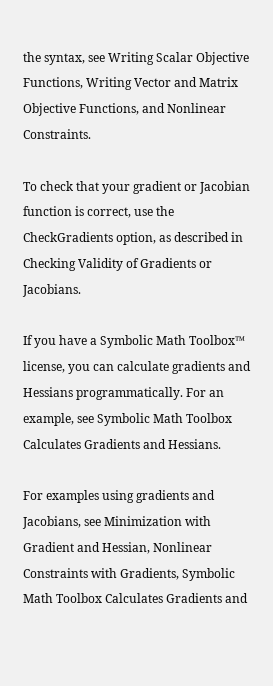the syntax, see Writing Scalar Objective Functions, Writing Vector and Matrix Objective Functions, and Nonlinear Constraints.

To check that your gradient or Jacobian function is correct, use the CheckGradients option, as described in Checking Validity of Gradients or Jacobians.

If you have a Symbolic Math Toolbox™ license, you can calculate gradients and Hessians programmatically. For an example, see Symbolic Math Toolbox Calculates Gradients and Hessians.

For examples using gradients and Jacobians, see Minimization with Gradient and Hessian, Nonlinear Constraints with Gradients, Symbolic Math Toolbox Calculates Gradients and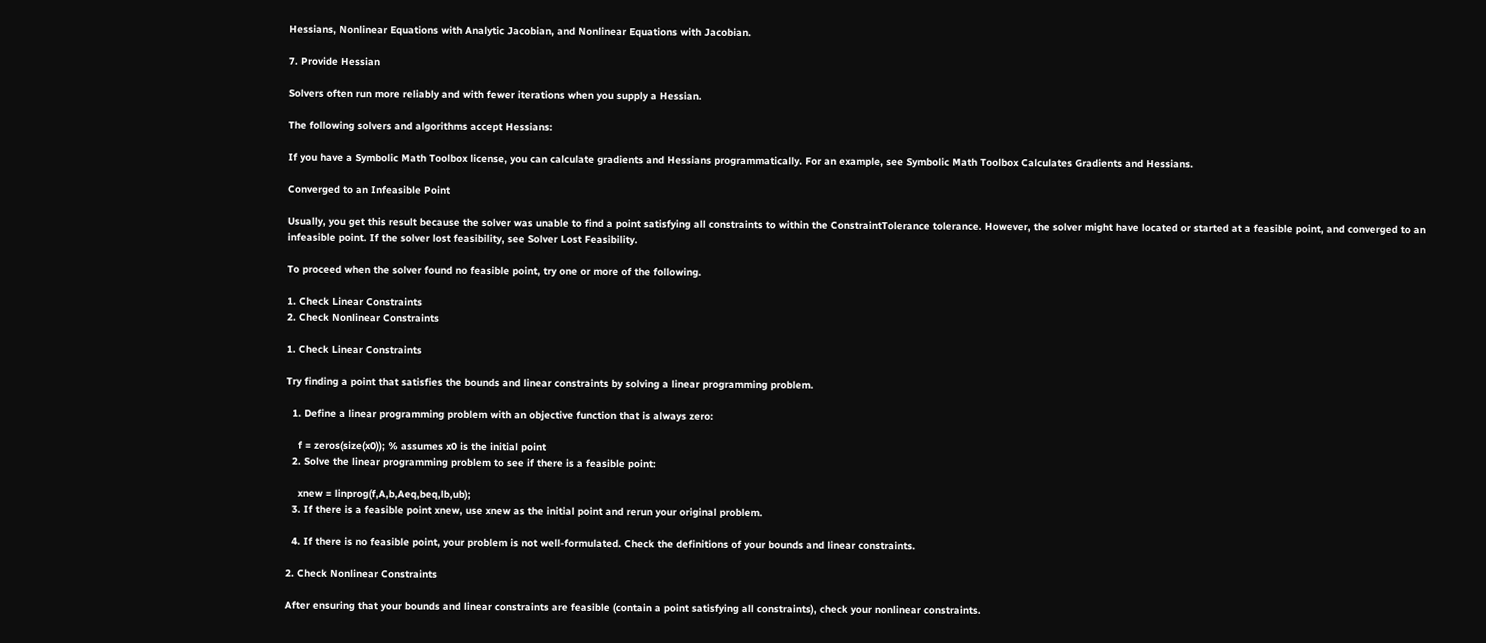Hessians, Nonlinear Equations with Analytic Jacobian, and Nonlinear Equations with Jacobian.

7. Provide Hessian

Solvers often run more reliably and with fewer iterations when you supply a Hessian.

The following solvers and algorithms accept Hessians:

If you have a Symbolic Math Toolbox license, you can calculate gradients and Hessians programmatically. For an example, see Symbolic Math Toolbox Calculates Gradients and Hessians.

Converged to an Infeasible Point

Usually, you get this result because the solver was unable to find a point satisfying all constraints to within the ConstraintTolerance tolerance. However, the solver might have located or started at a feasible point, and converged to an infeasible point. If the solver lost feasibility, see Solver Lost Feasibility.

To proceed when the solver found no feasible point, try one or more of the following.

1. Check Linear Constraints
2. Check Nonlinear Constraints

1. Check Linear Constraints

Try finding a point that satisfies the bounds and linear constraints by solving a linear programming problem.

  1. Define a linear programming problem with an objective function that is always zero:

    f = zeros(size(x0)); % assumes x0 is the initial point
  2. Solve the linear programming problem to see if there is a feasible point:

    xnew = linprog(f,A,b,Aeq,beq,lb,ub);
  3. If there is a feasible point xnew, use xnew as the initial point and rerun your original problem.

  4. If there is no feasible point, your problem is not well-formulated. Check the definitions of your bounds and linear constraints.

2. Check Nonlinear Constraints

After ensuring that your bounds and linear constraints are feasible (contain a point satisfying all constraints), check your nonlinear constraints.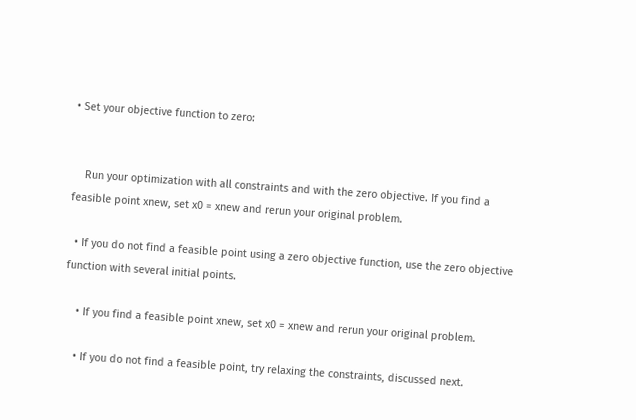• Set your objective function to zero:


    Run your optimization with all constraints and with the zero objective. If you find a feasible point xnew, set x0 = xnew and rerun your original problem.

  • If you do not find a feasible point using a zero objective function, use the zero objective function with several initial points.

    • If you find a feasible point xnew, set x0 = xnew and rerun your original problem.

    • If you do not find a feasible point, try relaxing the constraints, discussed next.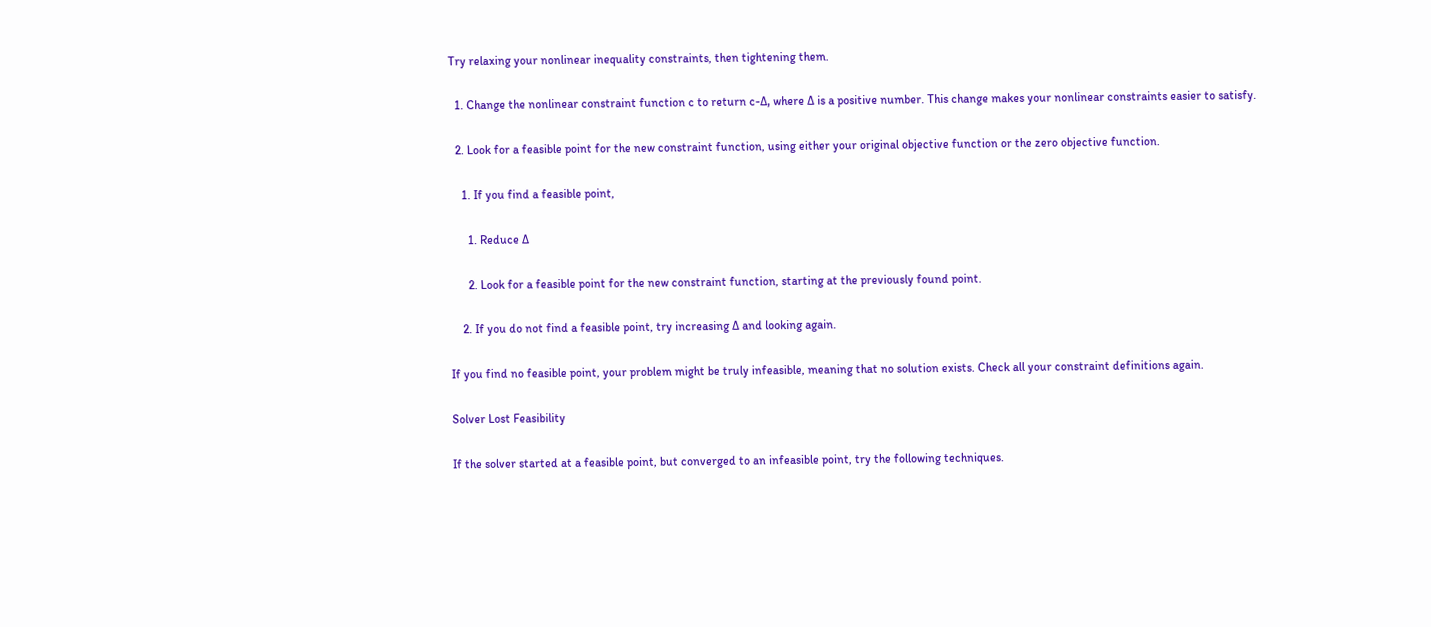Try relaxing your nonlinear inequality constraints, then tightening them.

  1. Change the nonlinear constraint function c to return c-Δ, where Δ is a positive number. This change makes your nonlinear constraints easier to satisfy.

  2. Look for a feasible point for the new constraint function, using either your original objective function or the zero objective function.

    1. If you find a feasible point,

      1. Reduce Δ

      2. Look for a feasible point for the new constraint function, starting at the previously found point.

    2. If you do not find a feasible point, try increasing Δ and looking again.

If you find no feasible point, your problem might be truly infeasible, meaning that no solution exists. Check all your constraint definitions again.

Solver Lost Feasibility

If the solver started at a feasible point, but converged to an infeasible point, try the following techniques.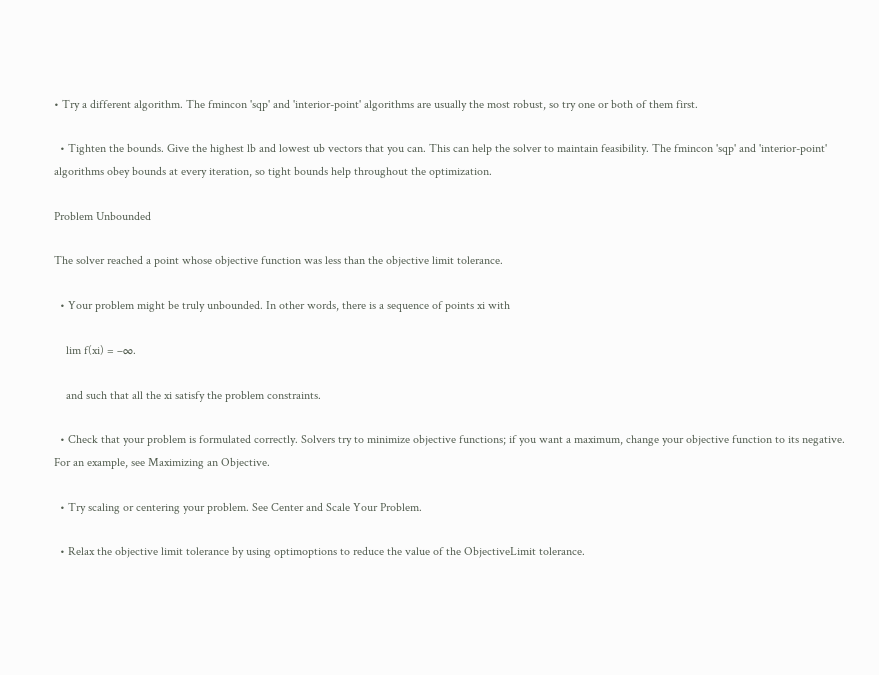• Try a different algorithm. The fmincon 'sqp' and 'interior-point' algorithms are usually the most robust, so try one or both of them first.

  • Tighten the bounds. Give the highest lb and lowest ub vectors that you can. This can help the solver to maintain feasibility. The fmincon 'sqp' and 'interior-point' algorithms obey bounds at every iteration, so tight bounds help throughout the optimization.

Problem Unbounded

The solver reached a point whose objective function was less than the objective limit tolerance.

  • Your problem might be truly unbounded. In other words, there is a sequence of points xi with

    lim f(xi) = –∞.

    and such that all the xi satisfy the problem constraints.

  • Check that your problem is formulated correctly. Solvers try to minimize objective functions; if you want a maximum, change your objective function to its negative. For an example, see Maximizing an Objective.

  • Try scaling or centering your problem. See Center and Scale Your Problem.

  • Relax the objective limit tolerance by using optimoptions to reduce the value of the ObjectiveLimit tolerance.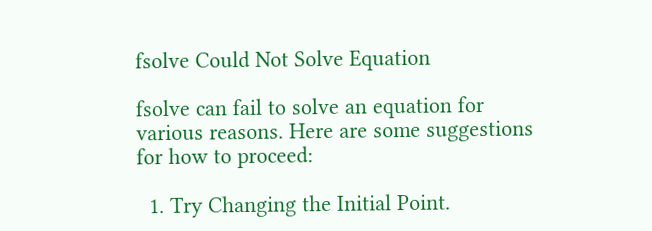fsolve Could Not Solve Equation

fsolve can fail to solve an equation for various reasons. Here are some suggestions for how to proceed:

  1. Try Changing the Initial Point.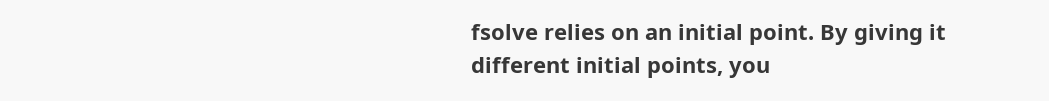fsolve relies on an initial point. By giving it different initial points, you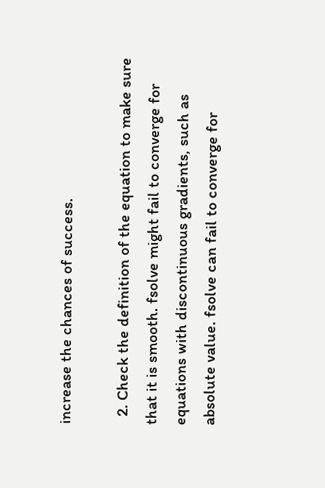increase the chances of success.

  2. Check the definition of the equation to make sure that it is smooth. fsolve might fail to converge for equations with discontinuous gradients, such as absolute value. fsolve can fail to converge for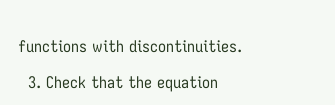functions with discontinuities.

  3. Check that the equation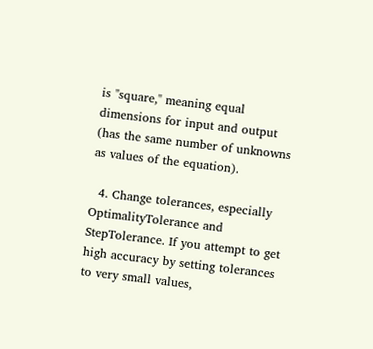is "square," meaning equal dimensions for input and output (has the same number of unknowns as values of the equation).

  4. Change tolerances, especially OptimalityTolerance and StepTolerance. If you attempt to get high accuracy by setting tolerances to very small values,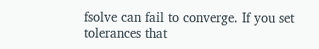fsolve can fail to converge. If you set tolerances that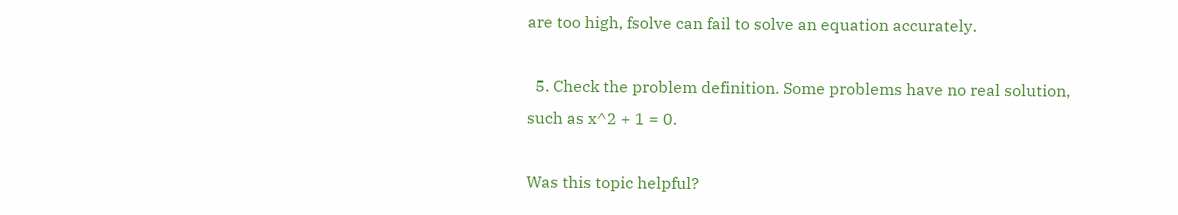are too high, fsolve can fail to solve an equation accurately.

  5. Check the problem definition. Some problems have no real solution, such as x^2 + 1 = 0.

Was this topic helpful?